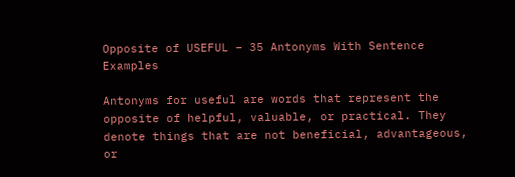Opposite of USEFUL – 35 Antonyms With Sentence Examples

Antonyms for useful are words that represent the opposite of helpful, valuable, or practical. They denote things that are not beneficial, advantageous, or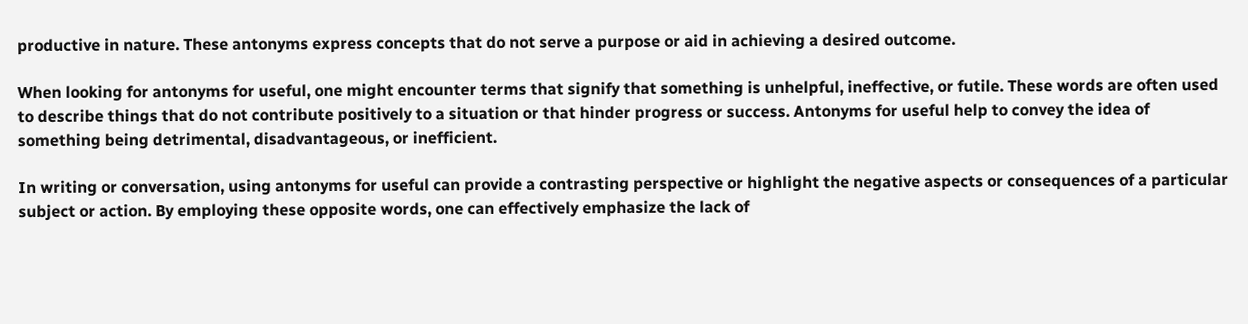productive in nature. These antonyms express concepts that do not serve a purpose or aid in achieving a desired outcome.

When looking for antonyms for useful, one might encounter terms that signify that something is unhelpful, ineffective, or futile. These words are often used to describe things that do not contribute positively to a situation or that hinder progress or success. Antonyms for useful help to convey the idea of something being detrimental, disadvantageous, or inefficient.

In writing or conversation, using antonyms for useful can provide a contrasting perspective or highlight the negative aspects or consequences of a particular subject or action. By employing these opposite words, one can effectively emphasize the lack of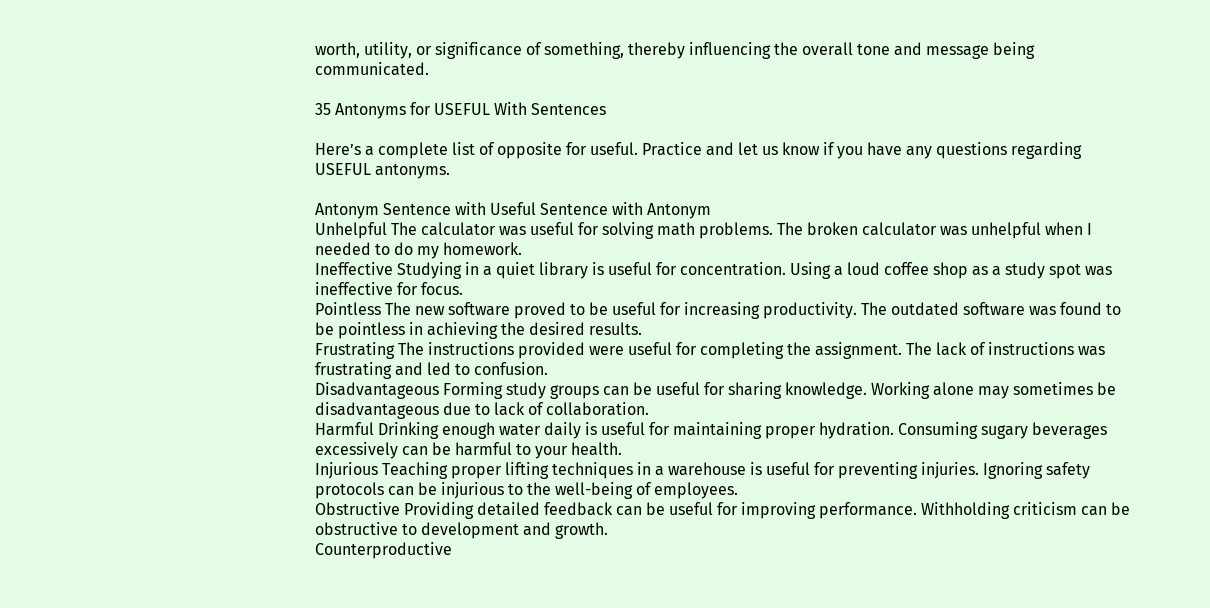worth, utility, or significance of something, thereby influencing the overall tone and message being communicated.

35 Antonyms for USEFUL With Sentences

Here’s a complete list of opposite for useful. Practice and let us know if you have any questions regarding USEFUL antonyms.

Antonym Sentence with Useful Sentence with Antonym
Unhelpful The calculator was useful for solving math problems. The broken calculator was unhelpful when I needed to do my homework.
Ineffective Studying in a quiet library is useful for concentration. Using a loud coffee shop as a study spot was ineffective for focus.
Pointless The new software proved to be useful for increasing productivity. The outdated software was found to be pointless in achieving the desired results.
Frustrating The instructions provided were useful for completing the assignment. The lack of instructions was frustrating and led to confusion.
Disadvantageous Forming study groups can be useful for sharing knowledge. Working alone may sometimes be disadvantageous due to lack of collaboration.
Harmful Drinking enough water daily is useful for maintaining proper hydration. Consuming sugary beverages excessively can be harmful to your health.
Injurious Teaching proper lifting techniques in a warehouse is useful for preventing injuries. Ignoring safety protocols can be injurious to the well-being of employees.
Obstructive Providing detailed feedback can be useful for improving performance. Withholding criticism can be obstructive to development and growth.
Counterproductive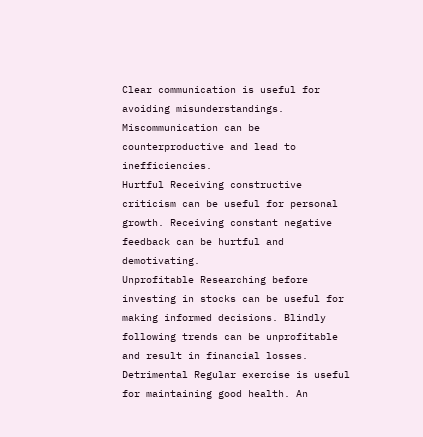Clear communication is useful for avoiding misunderstandings. Miscommunication can be counterproductive and lead to inefficiencies.
Hurtful Receiving constructive criticism can be useful for personal growth. Receiving constant negative feedback can be hurtful and demotivating.
Unprofitable Researching before investing in stocks can be useful for making informed decisions. Blindly following trends can be unprofitable and result in financial losses.
Detrimental Regular exercise is useful for maintaining good health. An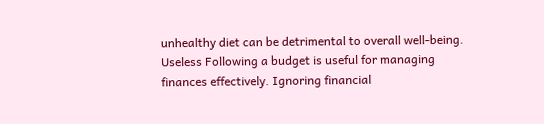unhealthy diet can be detrimental to overall well-being.
Useless Following a budget is useful for managing finances effectively. Ignoring financial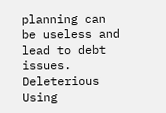planning can be useless and lead to debt issues.
Deleterious Using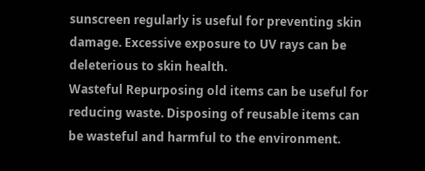sunscreen regularly is useful for preventing skin damage. Excessive exposure to UV rays can be deleterious to skin health.
Wasteful Repurposing old items can be useful for reducing waste. Disposing of reusable items can be wasteful and harmful to the environment.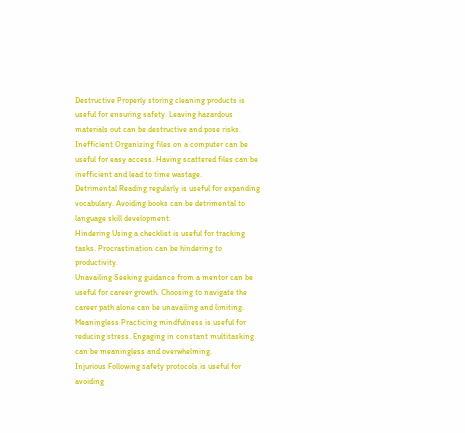Destructive Properly storing cleaning products is useful for ensuring safety. Leaving hazardous materials out can be destructive and pose risks.
Inefficient Organizing files on a computer can be useful for easy access. Having scattered files can be inefficient and lead to time wastage.
Detrimental Reading regularly is useful for expanding vocabulary. Avoiding books can be detrimental to language skill development.
Hindering Using a checklist is useful for tracking tasks. Procrastination can be hindering to productivity.
Unavailing Seeking guidance from a mentor can be useful for career growth. Choosing to navigate the career path alone can be unavailing and limiting.
Meaningless Practicing mindfulness is useful for reducing stress. Engaging in constant multitasking can be meaningless and overwhelming.
Injurious Following safety protocols is useful for avoiding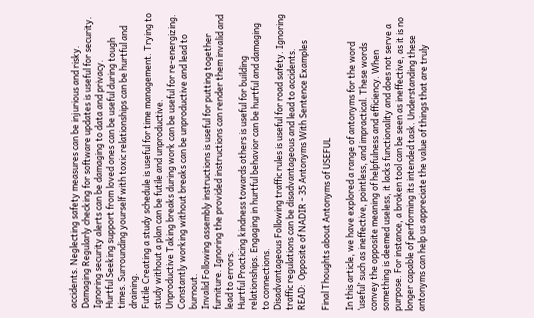accidents. Neglecting safety measures can be injurious and risky.
Damaging Regularly checking for software updates is useful for security. Ignoring security alerts can be damaging to data and privacy.
Hurtful Seeking support from loved ones can be useful during tough times. Surrounding yourself with toxic relationships can be hurtful and draining.
Futile Creating a study schedule is useful for time management. Trying to study without a plan can be futile and unproductive.
Unproductive Taking breaks during work can be useful for re-energizing. Constantly working without breaks can be unproductive and lead to burnout.
Invalid Following assembly instructions is useful for putting together furniture. Ignoring the provided instructions can render them invalid and lead to errors.
Hurtful Practicing kindness towards others is useful for building relationships. Engaging in hurtful behavior can be hurtful and damaging to connections.
Disadvantageous Following traffic rules is useful for road safety. Ignoring traffic regulations can be disadvantageous and lead to accidents.
READ:  Opposite of NADIR - 35 Antonyms With Sentence Examples

Final Thoughts about Antonyms of USEFUL

In this article, we have explored a range of antonyms for the word ‘useful’ such as ineffective, pointless, and impractical. These words convey the opposite meaning of helpfulness and efficiency. When something is deemed useless, it lacks functionality and does not serve a purpose. For instance, a broken tool can be seen as ineffective, as it is no longer capable of performing its intended task. Understanding these antonyms can help us appreciate the value of things that are truly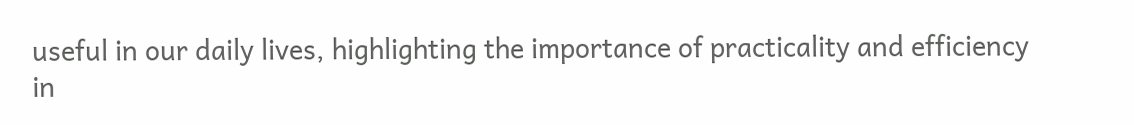useful in our daily lives, highlighting the importance of practicality and efficiency in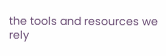the tools and resources we rely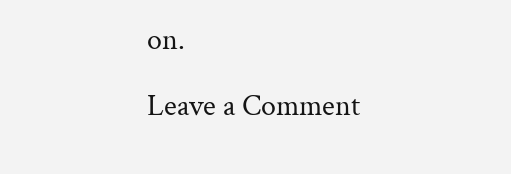on.

Leave a Comment